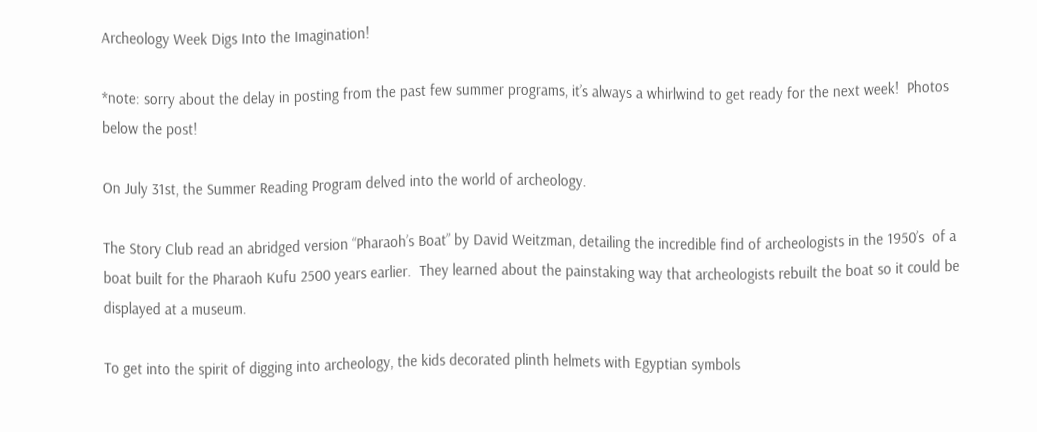Archeology Week Digs Into the Imagination!

*note: sorry about the delay in posting from the past few summer programs, it’s always a whirlwind to get ready for the next week!  Photos below the post!

On July 31st, the Summer Reading Program delved into the world of archeology.

The Story Club read an abridged version “Pharaoh’s Boat” by David Weitzman, detailing the incredible find of archeologists in the 1950’s  of a boat built for the Pharaoh Kufu 2500 years earlier.  They learned about the painstaking way that archeologists rebuilt the boat so it could be displayed at a museum.

To get into the spirit of digging into archeology, the kids decorated plinth helmets with Egyptian symbols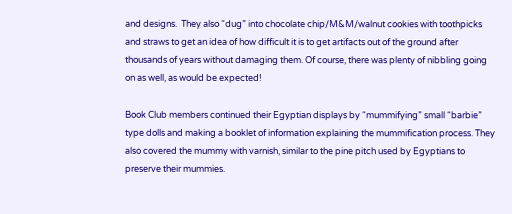and designs.  They also “dug” into chocolate chip/M&M/walnut cookies with toothpicks and straws to get an idea of how difficult it is to get artifacts out of the ground after thousands of years without damaging them. Of course, there was plenty of nibbling going on as well, as would be expected!

Book Club members continued their Egyptian displays by “mummifying” small “barbie” type dolls and making a booklet of information explaining the mummification process. They also covered the mummy with varnish, similar to the pine pitch used by Egyptians to preserve their mummies.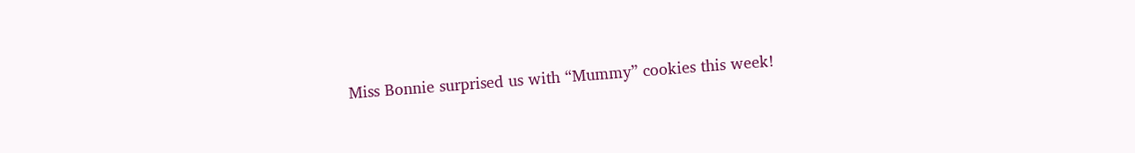Miss Bonnie surprised us with “Mummy” cookies this week!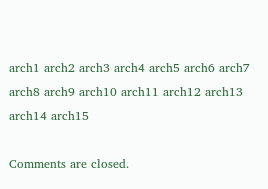arch1 arch2 arch3 arch4 arch5 arch6 arch7 arch8 arch9 arch10 arch11 arch12 arch13 arch14 arch15

Comments are closed.